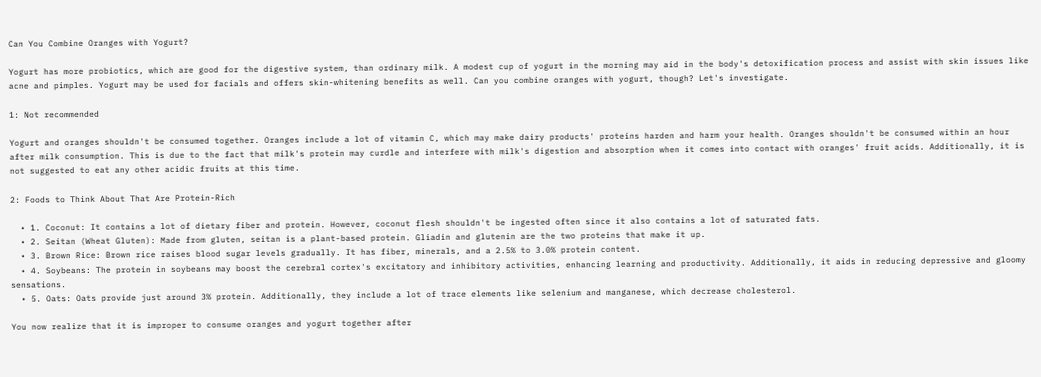Can You Combine Oranges with Yogurt?

Yogurt has more probiotics, which are good for the digestive system, than ordinary milk. A modest cup of yogurt in the morning may aid in the body's detoxification process and assist with skin issues like acne and pimples. Yogurt may be used for facials and offers skin-whitening benefits as well. Can you combine oranges with yogurt, though? Let's investigate.

1: Not recommended

Yogurt and oranges shouldn't be consumed together. Oranges include a lot of vitamin C, which may make dairy products' proteins harden and harm your health. Oranges shouldn't be consumed within an hour after milk consumption. This is due to the fact that milk's protein may curdle and interfere with milk's digestion and absorption when it comes into contact with oranges' fruit acids. Additionally, it is not suggested to eat any other acidic fruits at this time.

2: Foods to Think About That Are Protein-Rich

  • 1. Coconut: It contains a lot of dietary fiber and protein. However, coconut flesh shouldn't be ingested often since it also contains a lot of saturated fats.
  • 2. Seitan (Wheat Gluten): Made from gluten, seitan is a plant-based protein. Gliadin and glutenin are the two proteins that make it up.
  • 3. Brown Rice: Brown rice raises blood sugar levels gradually. It has fiber, minerals, and a 2.5% to 3.0% protein content.
  • 4. Soybeans: The protein in soybeans may boost the cerebral cortex's excitatory and inhibitory activities, enhancing learning and productivity. Additionally, it aids in reducing depressive and gloomy sensations.
  • 5. Oats: Oats provide just around 3% protein. Additionally, they include a lot of trace elements like selenium and manganese, which decrease cholesterol.

You now realize that it is improper to consume oranges and yogurt together after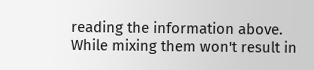reading the information above. While mixing them won't result in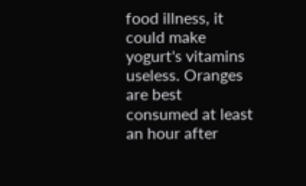food illness, it could make yogurt's vitamins useless. Oranges are best consumed at least an hour after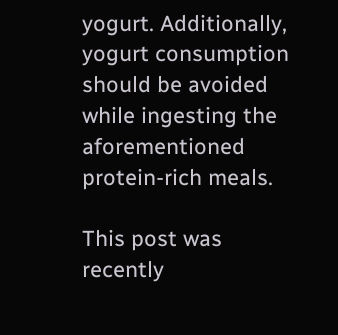yogurt. Additionally, yogurt consumption should be avoided while ingesting the aforementioned protein-rich meals.

This post was recently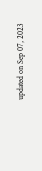updated on Sep 07, 2023